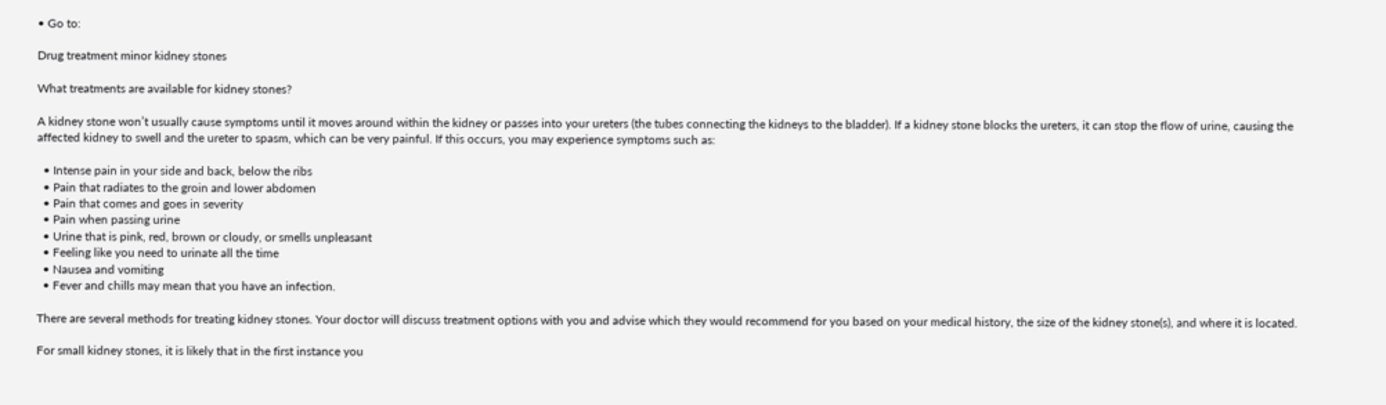• Go to:

Drug treatment minor kidney stones

What treatments are available for kidney stones?

A kidney stone won’t usually cause symptoms until it moves around within the kidney or passes into your ureters (the tubes connecting the kidneys to the bladder). If a kidney stone blocks the ureters, it can stop the flow of urine, causing the affected kidney to swell and the ureter to spasm, which can be very painful. If this occurs, you may experience symptoms such as:

  • Intense pain in your side and back, below the ribs
  • Pain that radiates to the groin and lower abdomen
  • Pain that comes and goes in severity
  • Pain when passing urine
  • Urine that is pink, red, brown or cloudy, or smells unpleasant
  • Feeling like you need to urinate all the time
  • Nausea and vomiting
  • Fever and chills may mean that you have an infection.

There are several methods for treating kidney stones. Your doctor will discuss treatment options with you and advise which they would recommend for you based on your medical history, the size of the kidney stone(s), and where it is located.

For small kidney stones, it is likely that in the first instance you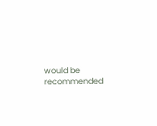would be recommended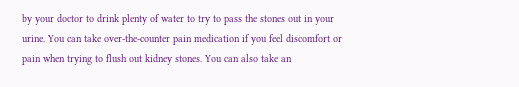by your doctor to drink plenty of water to try to pass the stones out in your urine. You can take over-the-counter pain medication if you feel discomfort or pain when trying to flush out kidney stones. You can also take an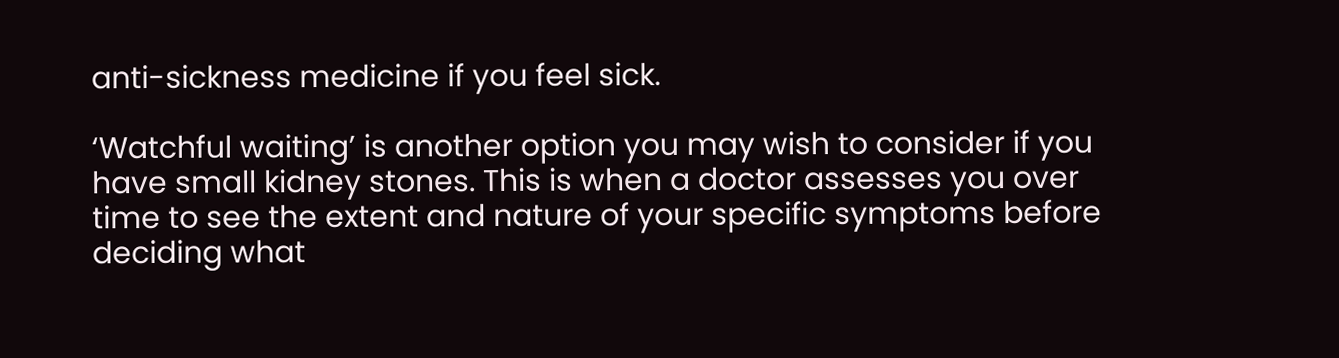anti-sickness medicine if you feel sick.

‘Watchful waiting’ is another option you may wish to consider if you have small kidney stones. This is when a doctor assesses you over time to see the extent and nature of your specific symptoms before deciding what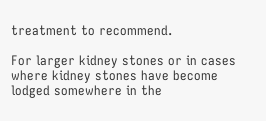treatment to recommend.

For larger kidney stones or in cases where kidney stones have become lodged somewhere in the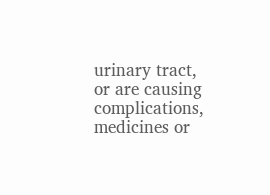urinary tract, or are causing complications, medicines or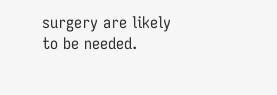surgery are likely to be needed.